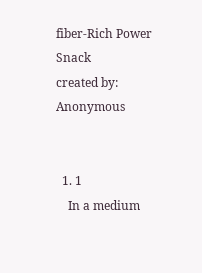fiber-Rich Power Snack
created by: Anonymous


  1. 1
    In a medium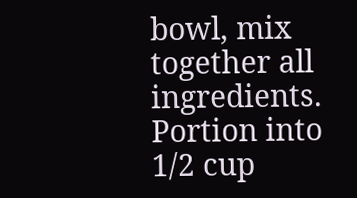bowl, mix together all ingredients. Portion into 1/2 cup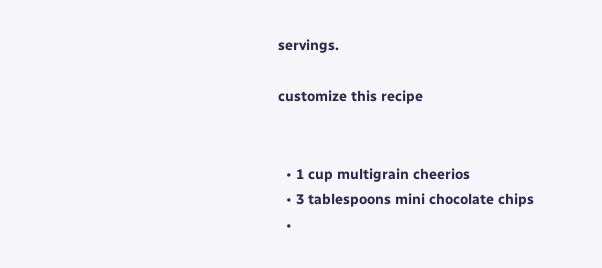servings.

customize this recipe


  • 1 cup multigrain cheerios
  • 3 tablespoons mini chocolate chips
  •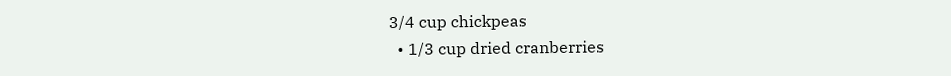3/4 cup chickpeas
  • 1/3 cup dried cranberries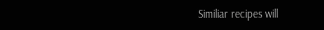Similiar recipes will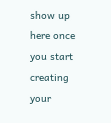show up here once you start creating your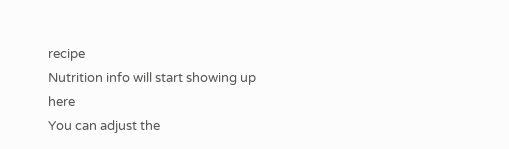recipe
Nutrition info will start showing up here
You can adjust the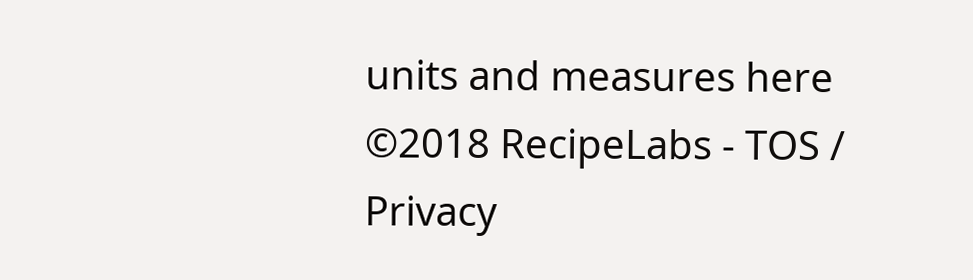units and measures here
©2018 RecipeLabs - TOS / Privacy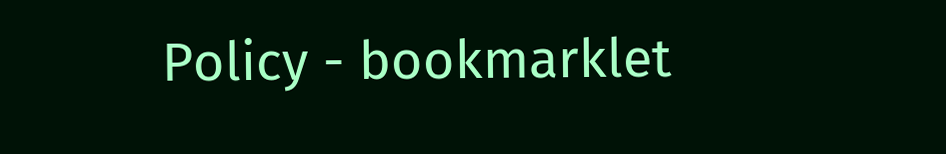Policy - bookmarklet